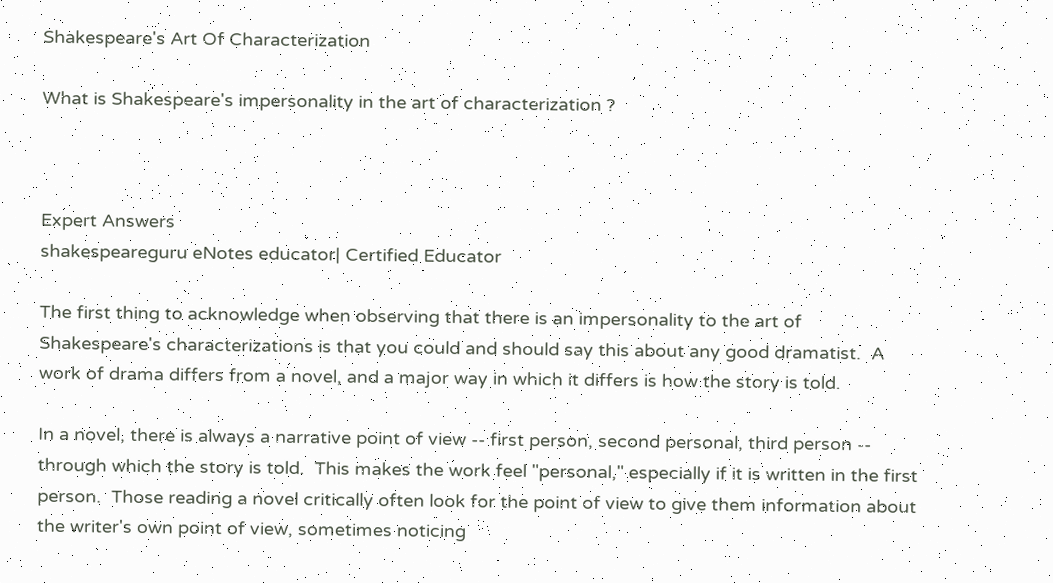Shakespeare's Art Of Characterization

What is Shakespeare's impersonality in the art of characterization ?



Expert Answers
shakespeareguru eNotes educator| Certified Educator

The first thing to acknowledge when observing that there is an impersonality to the art of Shakespeare's characterizations is that you could and should say this about any good dramatist.  A work of drama differs from a novel, and a major way in which it differs is how the story is told.

In a novel, there is always a narrative point of view -- first person, second personal, third person -- through which the story is told.  This makes the work feel "personal," especially if it is written in the first person.  Those reading a novel critically often look for the point of view to give them information about the writer's own point of view, sometimes noticing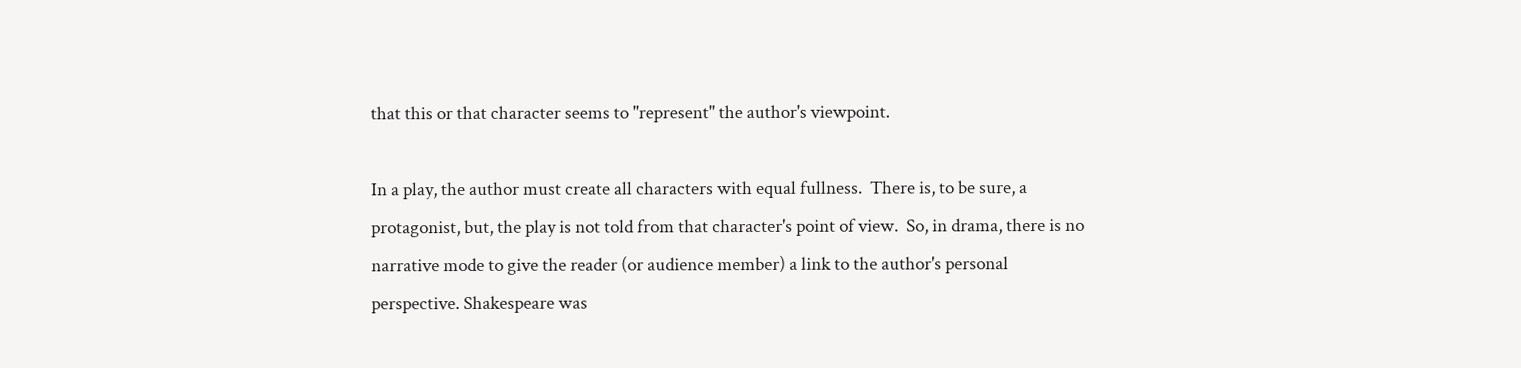that this or that character seems to "represent" the author's viewpoint.

In a play, the author must create all characters with equal fullness.  There is, to be sure, a protagonist, but, the play is not told from that character's point of view.  So, in drama, there is no narrative mode to give the reader (or audience member) a link to the author's personal perspective. Shakespeare was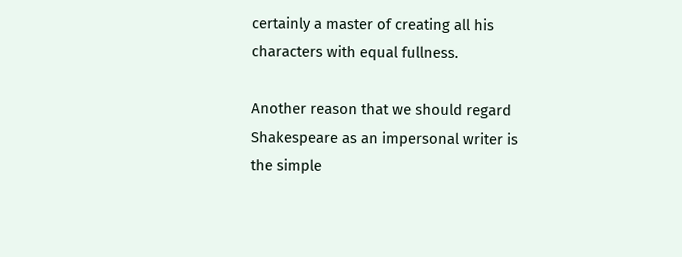certainly a master of creating all his characters with equal fullness.

Another reason that we should regard Shakespeare as an impersonal writer is the simple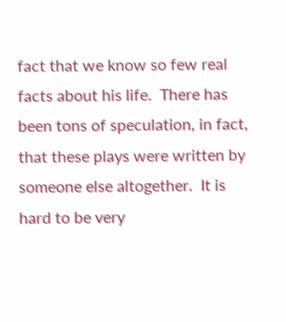fact that we know so few real facts about his life.  There has been tons of speculation, in fact, that these plays were written by someone else altogether.  It is hard to be very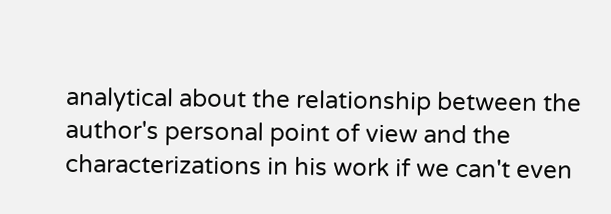analytical about the relationship between the author's personal point of view and the characterizations in his work if we can't even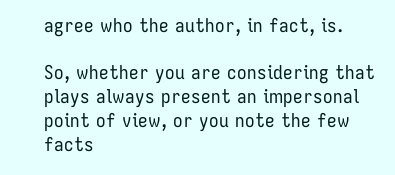agree who the author, in fact, is.

So, whether you are considering that plays always present an impersonal point of view, or you note the few facts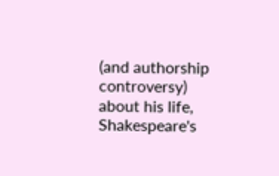(and authorship controversy) about his life, Shakespeare's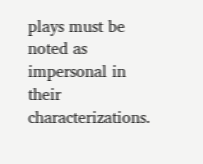plays must be noted as impersonal in their characterizations.